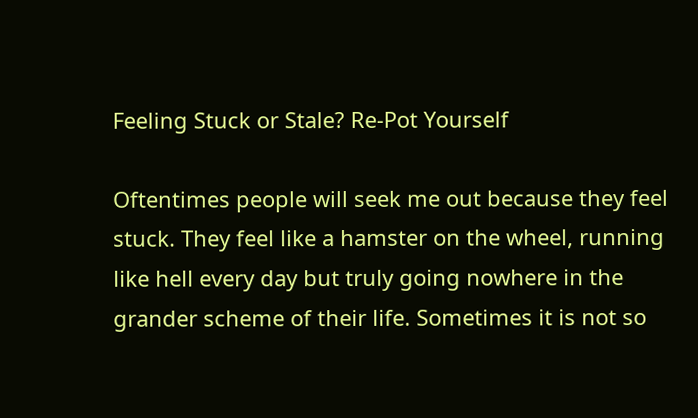Feeling Stuck or Stale? Re-Pot Yourself

Oftentimes people will seek me out because they feel stuck. They feel like a hamster on the wheel, running like hell every day but truly going nowhere in the grander scheme of their life. Sometimes it is not so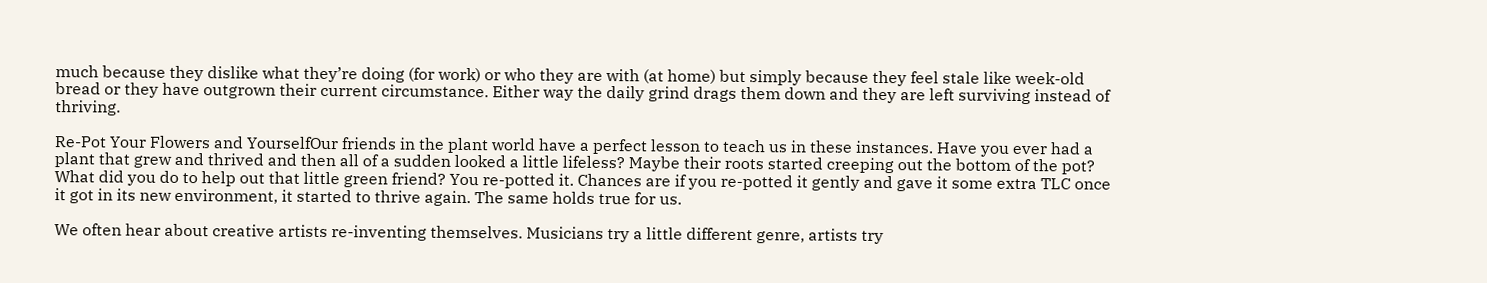much because they dislike what they’re doing (for work) or who they are with (at home) but simply because they feel stale like week-old bread or they have outgrown their current circumstance. Either way the daily grind drags them down and they are left surviving instead of thriving.

Re-Pot Your Flowers and YourselfOur friends in the plant world have a perfect lesson to teach us in these instances. Have you ever had a plant that grew and thrived and then all of a sudden looked a little lifeless? Maybe their roots started creeping out the bottom of the pot? What did you do to help out that little green friend? You re-potted it. Chances are if you re-potted it gently and gave it some extra TLC once it got in its new environment, it started to thrive again. The same holds true for us.

We often hear about creative artists re-inventing themselves. Musicians try a little different genre, artists try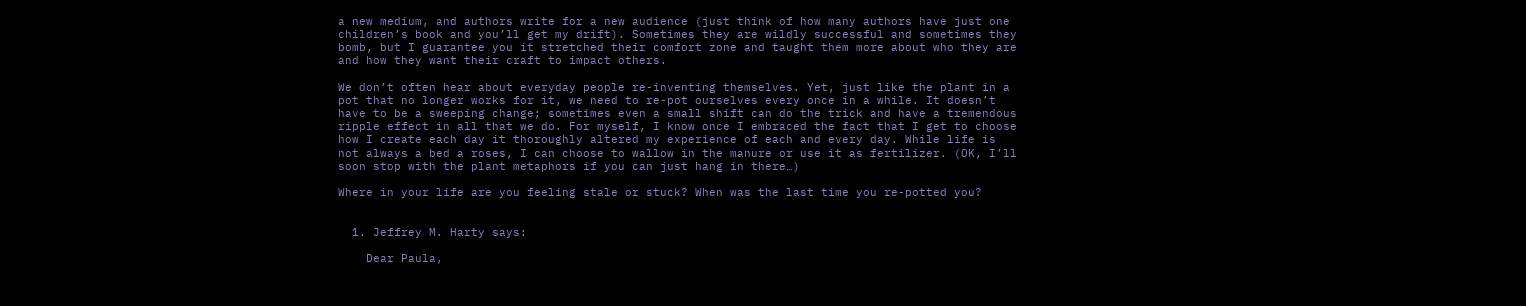a new medium, and authors write for a new audience (just think of how many authors have just one children’s book and you’ll get my drift). Sometimes they are wildly successful and sometimes they bomb, but I guarantee you it stretched their comfort zone and taught them more about who they are and how they want their craft to impact others.

We don’t often hear about everyday people re-inventing themselves. Yet, just like the plant in a pot that no longer works for it, we need to re-pot ourselves every once in a while. It doesn’t have to be a sweeping change; sometimes even a small shift can do the trick and have a tremendous ripple effect in all that we do. For myself, I know once I embraced the fact that I get to choose how I create each day it thoroughly altered my experience of each and every day. While life is not always a bed a roses, I can choose to wallow in the manure or use it as fertilizer. (OK, I’ll soon stop with the plant metaphors if you can just hang in there…)

Where in your life are you feeling stale or stuck? When was the last time you re-potted you?


  1. Jeffrey M. Harty says:

    Dear Paula,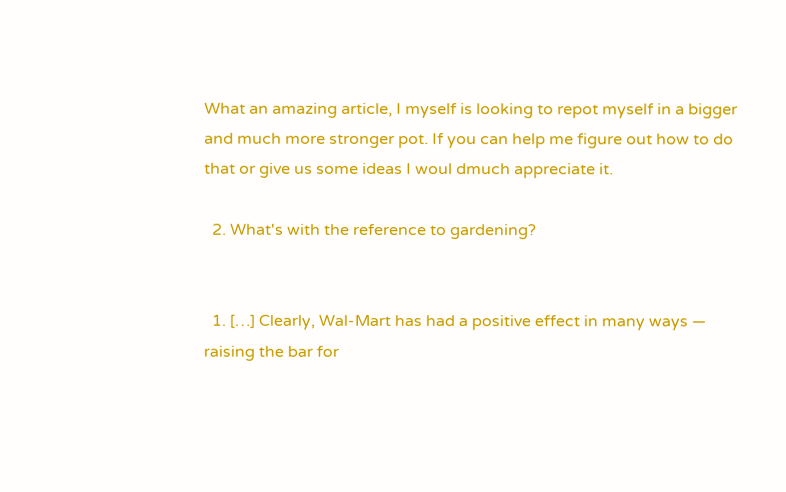What an amazing article, I myself is looking to repot myself in a bigger and much more stronger pot. If you can help me figure out how to do that or give us some ideas I woul dmuch appreciate it.

  2. What's with the reference to gardening?


  1. […] Clearly, Wal-Mart has had a positive effect in many ways — raising the bar for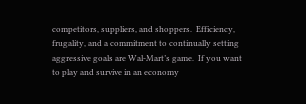competitors, suppliers, and shoppers.  Efficiency, frugality, and a commitment to continually setting aggressive goals are Wal-Mart’s game.  If you want to play and survive in an economy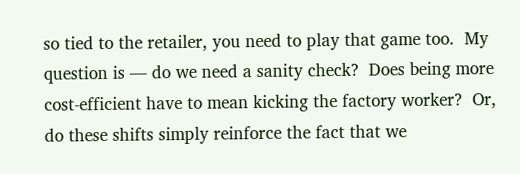so tied to the retailer, you need to play that game too.  My question is — do we need a sanity check?  Does being more cost-efficient have to mean kicking the factory worker?  Or, do these shifts simply reinforce the fact that we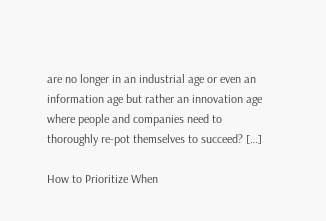are no longer in an industrial age or even an information age but rather an innovation age where people and companies need to thoroughly re-pot themselves to succeed? […]

How to Prioritize When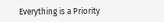Everything is a Priority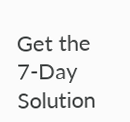Get the 7-Day Solution